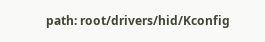path: root/drivers/hid/Kconfig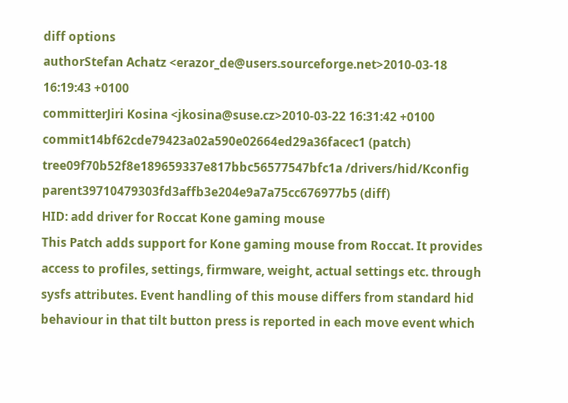diff options
authorStefan Achatz <erazor_de@users.sourceforge.net>2010-03-18 16:19:43 +0100
committerJiri Kosina <jkosina@suse.cz>2010-03-22 16:31:42 +0100
commit14bf62cde79423a02a590e02664ed29a36facec1 (patch)
tree09f70b52f8e189659337e817bbc56577547bfc1a /drivers/hid/Kconfig
parent39710479303fd3affb3e204e9a7a75cc676977b5 (diff)
HID: add driver for Roccat Kone gaming mouse
This Patch adds support for Kone gaming mouse from Roccat. It provides access to profiles, settings, firmware, weight, actual settings etc. through sysfs attributes. Event handling of this mouse differs from standard hid behaviour in that tilt button press is reported in each move event which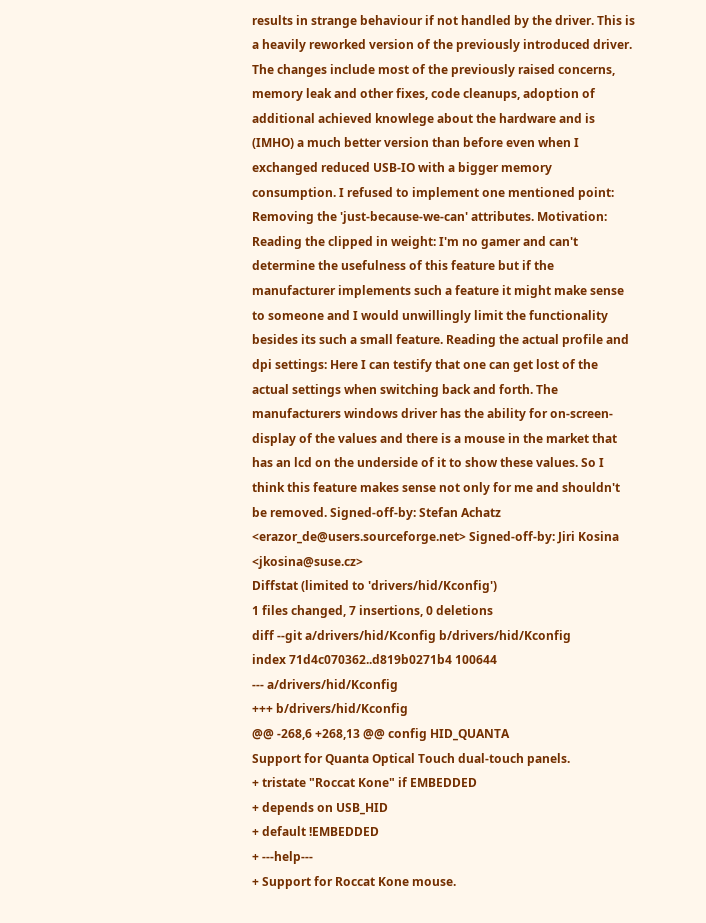results in strange behaviour if not handled by the driver. This is a heavily reworked version of the previously introduced driver. The changes include most of the previously raised concerns, memory leak and other fixes, code cleanups, adoption of additional achieved knowlege about the hardware and is (IMHO) a much better version than before even when I exchanged reduced USB-IO with a bigger memory consumption. I refused to implement one mentioned point: Removing the 'just-because-we-can' attributes. Motivation: Reading the clipped in weight: I'm no gamer and can't determine the usefulness of this feature but if the manufacturer implements such a feature it might make sense to someone and I would unwillingly limit the functionality besides its such a small feature. Reading the actual profile and dpi settings: Here I can testify that one can get lost of the actual settings when switching back and forth. The manufacturers windows driver has the ability for on-screen-display of the values and there is a mouse in the market that has an lcd on the underside of it to show these values. So I think this feature makes sense not only for me and shouldn't be removed. Signed-off-by: Stefan Achatz <erazor_de@users.sourceforge.net> Signed-off-by: Jiri Kosina <jkosina@suse.cz>
Diffstat (limited to 'drivers/hid/Kconfig')
1 files changed, 7 insertions, 0 deletions
diff --git a/drivers/hid/Kconfig b/drivers/hid/Kconfig
index 71d4c070362..d819b0271b4 100644
--- a/drivers/hid/Kconfig
+++ b/drivers/hid/Kconfig
@@ -268,6 +268,13 @@ config HID_QUANTA
Support for Quanta Optical Touch dual-touch panels.
+ tristate "Roccat Kone" if EMBEDDED
+ depends on USB_HID
+ default !EMBEDDED
+ ---help---
+ Support for Roccat Kone mouse.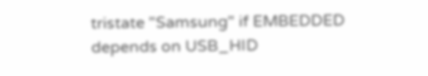tristate "Samsung" if EMBEDDED
depends on USB_HID